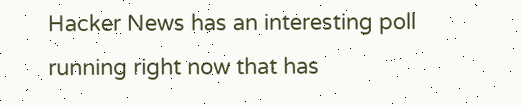Hacker News has an interesting poll running right now that has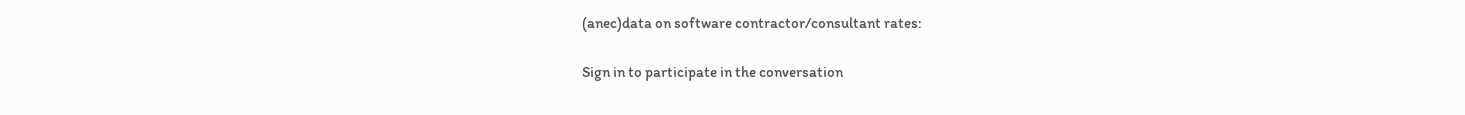(anec)data on software contractor/consultant rates:

Sign in to participate in the conversation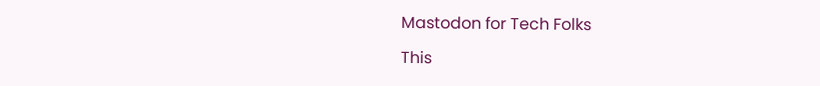Mastodon for Tech Folks

This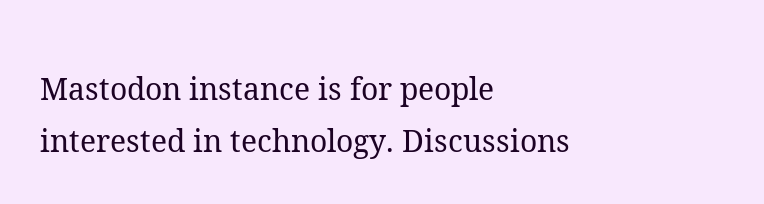Mastodon instance is for people interested in technology. Discussions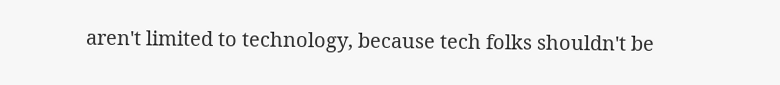aren't limited to technology, because tech folks shouldn't be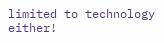limited to technology either!